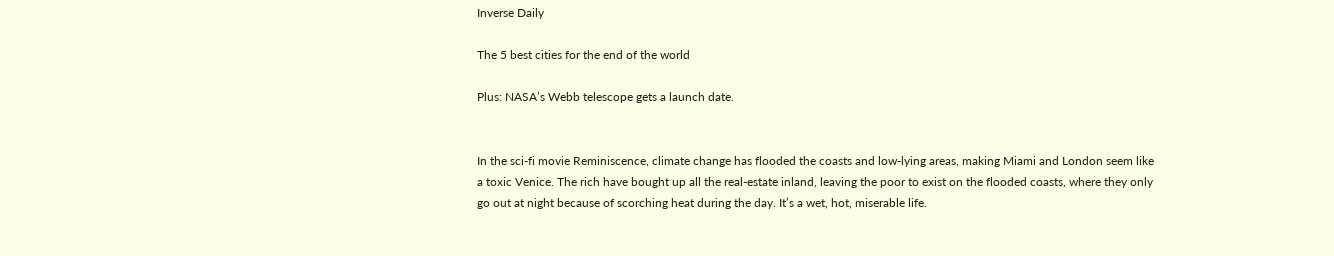Inverse Daily

The 5 best cities for the end of the world

Plus: NASA’s Webb telescope gets a launch date.


In the sci-fi movie Reminiscence, climate change has flooded the coasts and low-lying areas, making Miami and London seem like a toxic Venice. The rich have bought up all the real-estate inland, leaving the poor to exist on the flooded coasts, where they only go out at night because of scorching heat during the day. It’s a wet, hot, miserable life.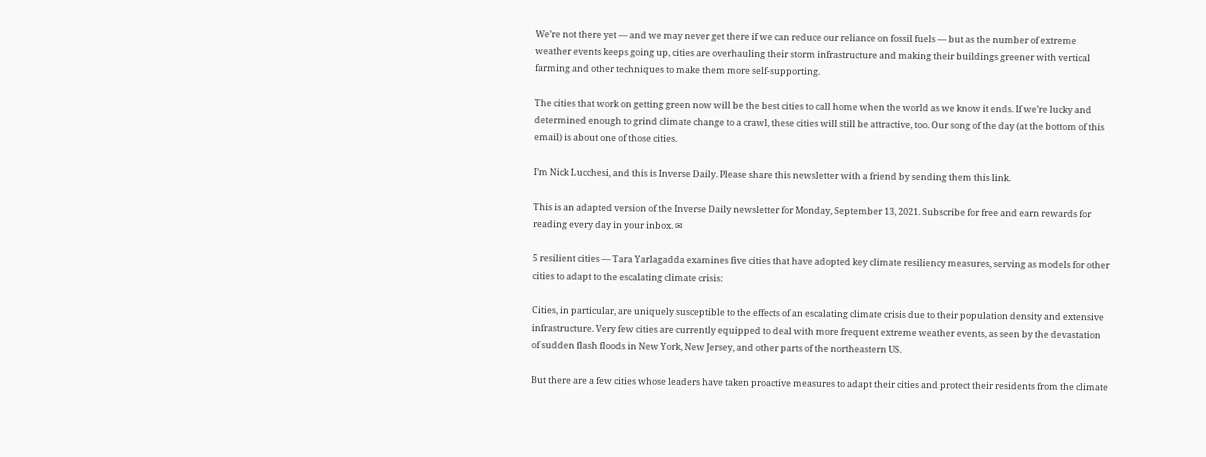We’re not there yet — and we may never get there if we can reduce our reliance on fossil fuels — but as the number of extreme weather events keeps going up, cities are overhauling their storm infrastructure and making their buildings greener with vertical farming and other techniques to make them more self-supporting.

The cities that work on getting green now will be the best cities to call home when the world as we know it ends. If we’re lucky and determined enough to grind climate change to a crawl, these cities will still be attractive, too. Our song of the day (at the bottom of this email) is about one of those cities.

I’m Nick Lucchesi, and this is Inverse Daily. Please share this newsletter with a friend by sending them this link.

This is an adapted version of the Inverse Daily newsletter for Monday, September 13, 2021. Subscribe for free and earn rewards for reading every day in your inbox. ✉

5 resilient cities — Tara Yarlagadda examines five cities that have adopted key climate resiliency measures, serving as models for other cities to adapt to the escalating climate crisis:

Cities, in particular, are uniquely susceptible to the effects of an escalating climate crisis due to their population density and extensive infrastructure. Very few cities are currently equipped to deal with more frequent extreme weather events, as seen by the devastation of sudden flash floods in New York, New Jersey, and other parts of the northeastern US.

But there are a few cities whose leaders have taken proactive measures to adapt their cities and protect their residents from the climate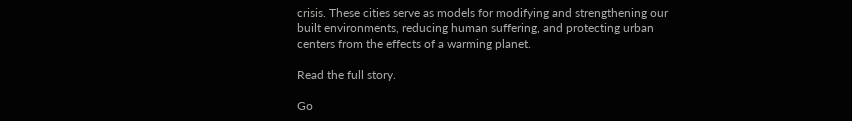crisis. These cities serve as models for modifying and strengthening our built environments, reducing human suffering, and protecting urban centers from the effects of a warming planet.

Read the full story.

Go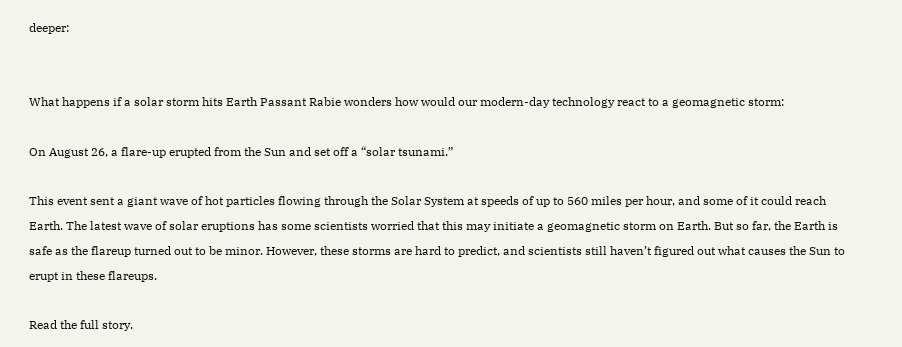deeper:


What happens if a solar storm hits Earth Passant Rabie wonders how would our modern-day technology react to a geomagnetic storm:

On August 26, a flare-up erupted from the Sun and set off a “solar tsunami.”

This event sent a giant wave of hot particles flowing through the Solar System at speeds of up to 560 miles per hour, and some of it could reach Earth. The latest wave of solar eruptions has some scientists worried that this may initiate a geomagnetic storm on Earth. But so far, the Earth is safe as the flareup turned out to be minor. However, these storms are hard to predict, and scientists still haven’t figured out what causes the Sun to erupt in these flareups.

Read the full story.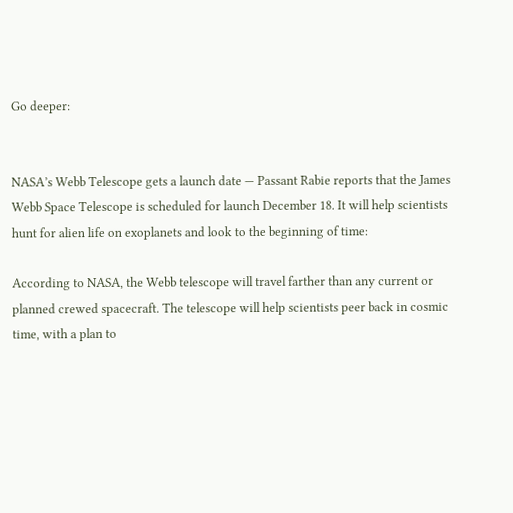Go deeper:


NASA’s Webb Telescope gets a launch date — Passant Rabie reports that the James Webb Space Telescope is scheduled for launch December 18. It will help scientists hunt for alien life on exoplanets and look to the beginning of time:

According to NASA, the Webb telescope will travel farther than any current or planned crewed spacecraft. The telescope will help scientists peer back in cosmic time, with a plan to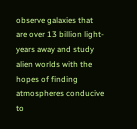observe galaxies that are over 13 billion light-years away and study alien worlds with the hopes of finding atmospheres conducive to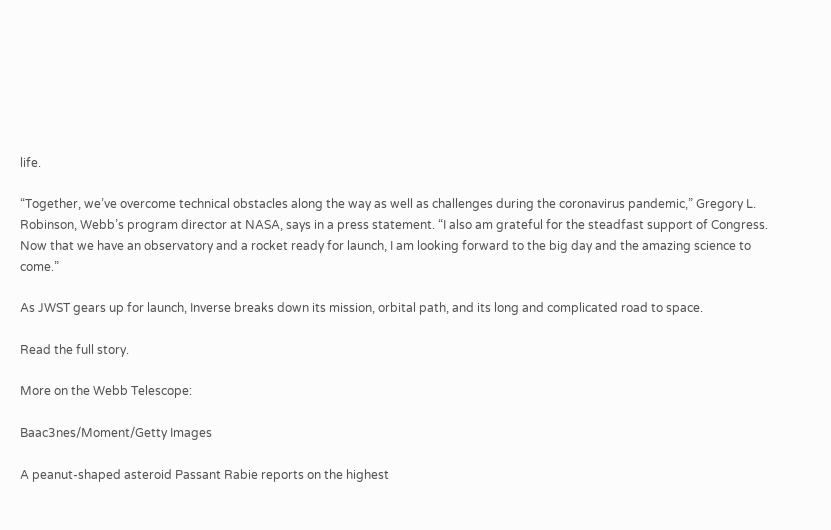life.

“Together, we’ve overcome technical obstacles along the way as well as challenges during the coronavirus pandemic,” Gregory L. Robinson, Webb’s program director at NASA, says in a press statement. “I also am grateful for the steadfast support of Congress. Now that we have an observatory and a rocket ready for launch, I am looking forward to the big day and the amazing science to come.”

As JWST gears up for launch, Inverse breaks down its mission, orbital path, and its long and complicated road to space.

Read the full story.

More on the Webb Telescope:

Baac3nes/Moment/Getty Images

A peanut-shaped asteroid Passant Rabie reports on the highest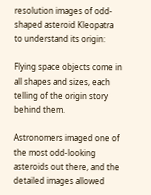resolution images of odd-shaped asteroid Kleopatra to understand its origin:

Flying space objects come in all shapes and sizes, each telling of the origin story behind them.

Astronomers imaged one of the most odd-looking asteroids out there, and the detailed images allowed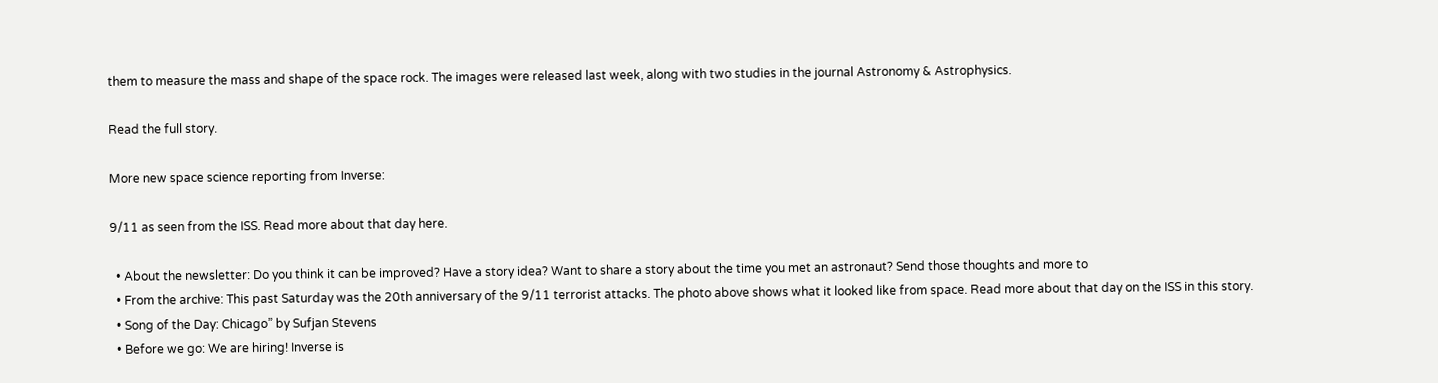them to measure the mass and shape of the space rock. The images were released last week, along with two studies in the journal Astronomy & Astrophysics.

Read the full story.

More new space science reporting from Inverse:

9/11 as seen from the ISS. Read more about that day here.

  • About the newsletter: Do you think it can be improved? Have a story idea? Want to share a story about the time you met an astronaut? Send those thoughts and more to
  • From the archive: This past Saturday was the 20th anniversary of the 9/11 terrorist attacks. The photo above shows what it looked like from space. Read more about that day on the ISS in this story.
  • Song of the Day: Chicago” by Sufjan Stevens
  • Before we go: We are hiring! Inverse is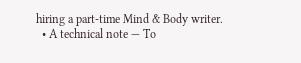hiring a part-time Mind & Body writer.
  • A technical note — To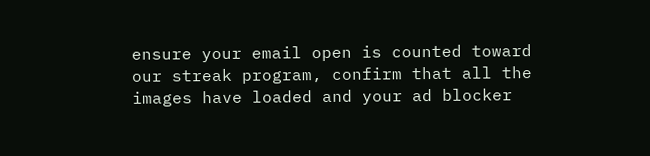ensure your email open is counted toward our streak program, confirm that all the images have loaded and your ad blocker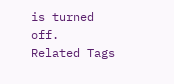is turned off.
Related Tags